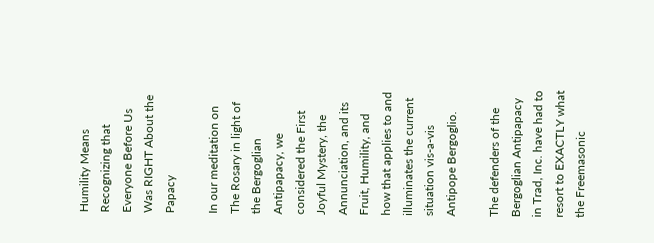Humility Means Recognizing that Everyone Before Us Was RIGHT About the Papacy

In our meditation on The Rosary in light of the Bergoglian Antipapacy, we considered the First Joyful Mystery, the Annunciation, and its Fruit, Humility, and how that applies to and illuminates the current situation vis-a-vis Antipope Bergoglio.

The defenders of the Bergoglian Antipapacy in Trad, Inc. have had to resort to EXACTLY what the Freemasonic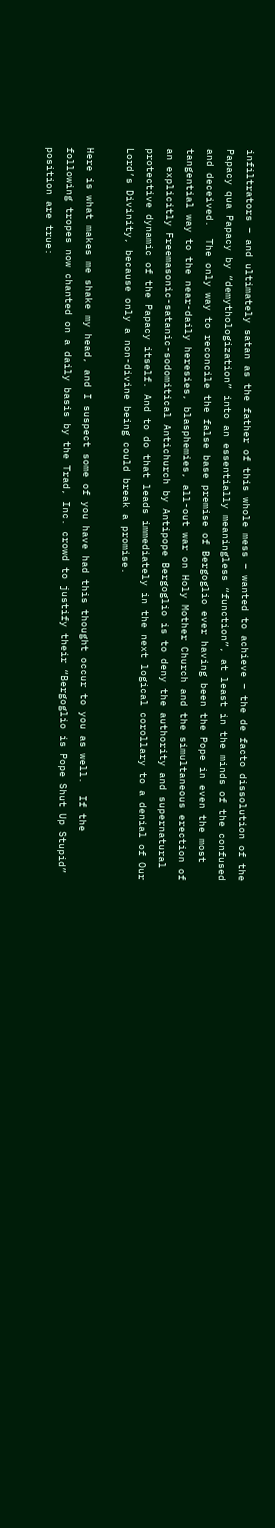infiltrators – and ultimately satan as the father of this whole mess – wanted to achieve – the de facto dissolution of the Papacy qua Papacy by “demythologization” into an essentially meaningless “function”, at least in the minds of the confused and deceived.  The only way to reconcile the false base premise of Bergoglio ever having been the Pope in even the most tangential way to the near-daily heresies, blasphemies, all-out war on Holy Mother Church and the simultaneous erection of an explicitly Freemasonic-satanic-sodomitical Antichurch by Antipope Bergoglio is to deny the authority and supernatural protective dynamic of the Papacy itself. And to do that leads immediately in the next logical corollary to a denial of Our Lord’s Divinity, because only a non-divine being could break a promise.

Here is what makes me shake my head, and I suspect some of you have had this thought occur to you as well.  If the following tropes now chanted on a daily basis by the Trad, Inc. crowd to justify their “Bergoglio is Pope Shut Up Stupid” position are true: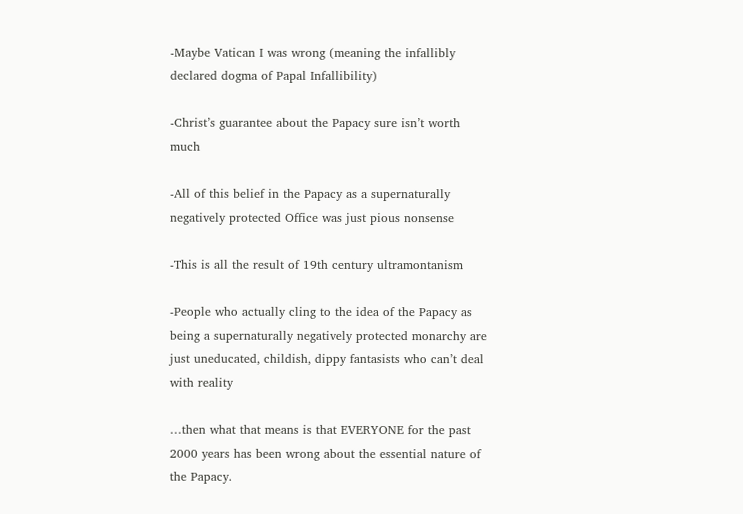-Maybe Vatican I was wrong (meaning the infallibly declared dogma of Papal Infallibility)

-Christ’s guarantee about the Papacy sure isn’t worth much

-All of this belief in the Papacy as a supernaturally negatively protected Office was just pious nonsense

-This is all the result of 19th century ultramontanism

-People who actually cling to the idea of the Papacy as being a supernaturally negatively protected monarchy are just uneducated, childish, dippy fantasists who can’t deal with reality

…then what that means is that EVERYONE for the past 2000 years has been wrong about the essential nature of the Papacy.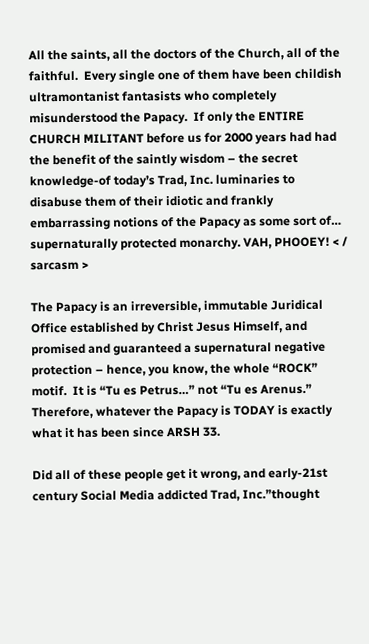All the saints, all the doctors of the Church, all of the faithful.  Every single one of them have been childish ultramontanist fantasists who completely misunderstood the Papacy.  If only the ENTIRE CHURCH MILITANT before us for 2000 years had had the benefit of the saintly wisdom – the secret knowledge-of today’s Trad, Inc. luminaries to disabuse them of their idiotic and frankly embarrassing notions of the Papacy as some sort of… supernaturally protected monarchy. VAH, PHOOEY! < / sarcasm >

The Papacy is an irreversible, immutable Juridical Office established by Christ Jesus Himself, and promised and guaranteed a supernatural negative protection – hence, you know, the whole “ROCK” motif.  It is “Tu es Petrus…” not “Tu es Arenus.” Therefore, whatever the Papacy is TODAY is exactly what it has been since ARSH 33.

Did all of these people get it wrong, and early-21st century Social Media addicted Trad, Inc.”thought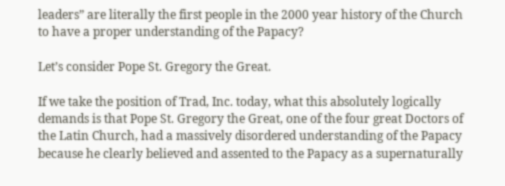leaders” are literally the first people in the 2000 year history of the Church to have a proper understanding of the Papacy?

Let’s consider Pope St. Gregory the Great.

If we take the position of Trad, Inc. today, what this absolutely logically demands is that Pope St. Gregory the Great, one of the four great Doctors of the Latin Church, had a massively disordered understanding of the Papacy because he clearly believed and assented to the Papacy as a supernaturally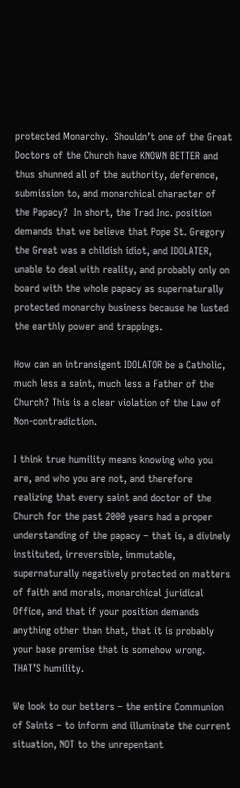protected Monarchy.  Shouldn’t one of the Great Doctors of the Church have KNOWN BETTER and thus shunned all of the authority, deference, submission to, and monarchical character of the Papacy?  In short, the Trad Inc. position demands that we believe that Pope St. Gregory the Great was a childish idiot, and IDOLATER, unable to deal with reality, and probably only on board with the whole papacy as supernaturally protected monarchy business because he lusted the earthly power and trappings.

How can an intransigent IDOLATOR be a Catholic, much less a saint, much less a Father of the Church? This is a clear violation of the Law of Non-contradiction.

I think true humility means knowing who you are, and who you are not, and therefore realizing that every saint and doctor of the Church for the past 2000 years had a proper understanding of the papacy – that is, a divinely instituted, irreversible, immutable, supernaturally negatively protected on matters of faith and morals, monarchical juridical Office, and that if your position demands anything other than that, that it is probably your base premise that is somehow wrong. THAT’S humility.

We look to our betters – the entire Communion of Saints – to inform and illuminate the current situation, NOT to the unrepentant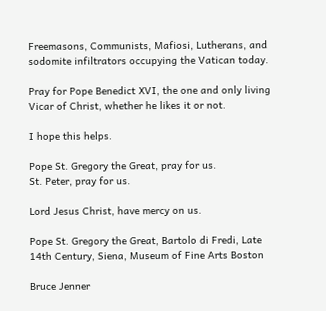Freemasons, Communists, Mafiosi, Lutherans, and sodomite infiltrators occupying the Vatican today.

Pray for Pope Benedict XVI, the one and only living Vicar of Christ, whether he likes it or not.

I hope this helps.

Pope St. Gregory the Great, pray for us.
St. Peter, pray for us.

Lord Jesus Christ, have mercy on us.

Pope St. Gregory the Great, Bartolo di Fredi, Late 14th Century, Siena, Museum of Fine Arts Boston

Bruce Jenner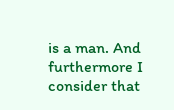is a man. And furthermore I consider that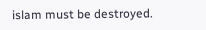islam must be destroyed.